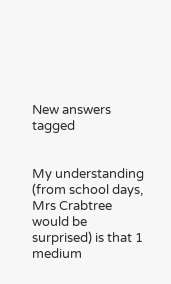New answers tagged


My understanding (from school days, Mrs Crabtree would be surprised) is that 1 medium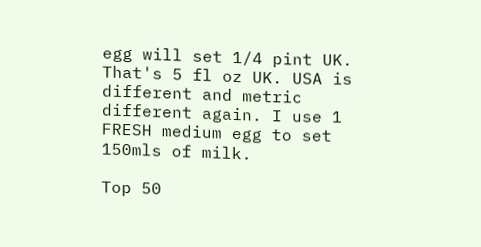egg will set 1/4 pint UK. That's 5 fl oz UK. USA is different and metric different again. I use 1 FRESH medium egg to set 150mls of milk.

Top 50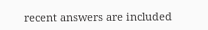recent answers are included